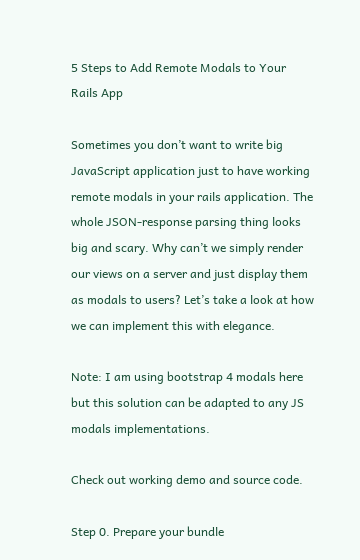5 Steps to Add Remote Modals to Your Rails App

Sometimes you don’t want to write big JavaScript application just to have working remote modals in your rails application. The whole JSON-response parsing thing looks big and scary. Why can’t we simply render our views on a server and just display them as modals to users? Let’s take a look at how we can implement this with elegance.

Note: I am using bootstrap 4 modals here but this solution can be adapted to any JS modals implementations.

Check out working demo and source code.

Step 0. Prepare your bundle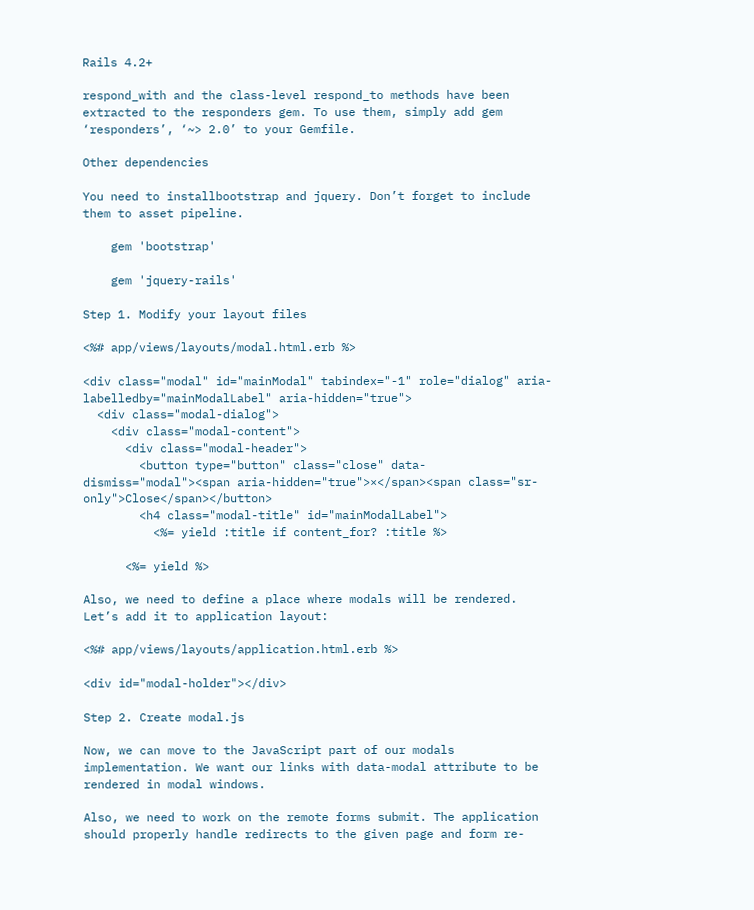Rails 4.2+

respond_with and the class-level respond_to methods have been extracted to the responders gem. To use them, simply add gem ‘responders’, ‘~> 2.0’ to your Gemfile.

Other dependencies

You need to installbootstrap and jquery. Don’t forget to include them to asset pipeline.

    gem 'bootstrap'

    gem 'jquery-rails'

Step 1. Modify your layout files

<%# app/views/layouts/modal.html.erb %>

<div class="modal" id="mainModal" tabindex="-1" role="dialog" aria-labelledby="mainModalLabel" aria-hidden="true">
  <div class="modal-dialog">
    <div class="modal-content">
      <div class="modal-header">
        <button type="button" class="close" data-dismiss="modal"><span aria-hidden="true">×</span><span class="sr-only">Close</span></button>
        <h4 class="modal-title" id="mainModalLabel">
          <%= yield :title if content_for? :title %>

      <%= yield %>

Also, we need to define a place where modals will be rendered. Let’s add it to application layout:

<%# app/views/layouts/application.html.erb %>

<div id="modal-holder"></div>

Step 2. Create modal.js

Now, we can move to the JavaScript part of our modals implementation. We want our links with data-modal attribute to be rendered in modal windows.

Also, we need to work on the remote forms submit. The application should properly handle redirects to the given page and form re-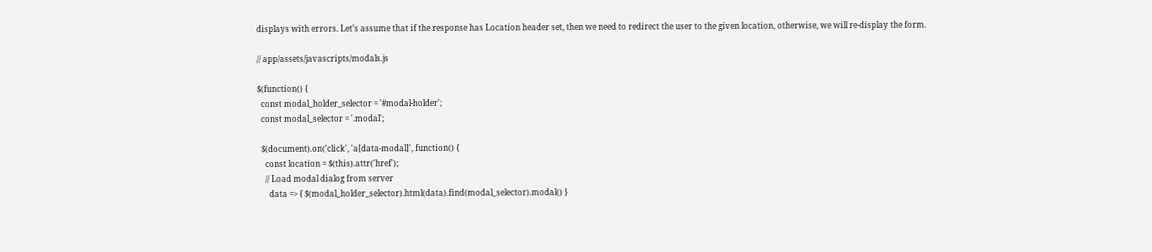displays with errors. Let’s assume that if the response has Location header set, then we need to redirect the user to the given location, otherwise, we will re-display the form.

// app/assets/javascripts/modals.js

$(function() {
  const modal_holder_selector = '#modal-holder';
  const modal_selector = '.modal';

  $(document).on('click', 'a[data-modal]', function() {
    const location = $(this).attr('href');
    // Load modal dialog from server
      data => { $(modal_holder_selector).html(data).find(modal_selector).modal() }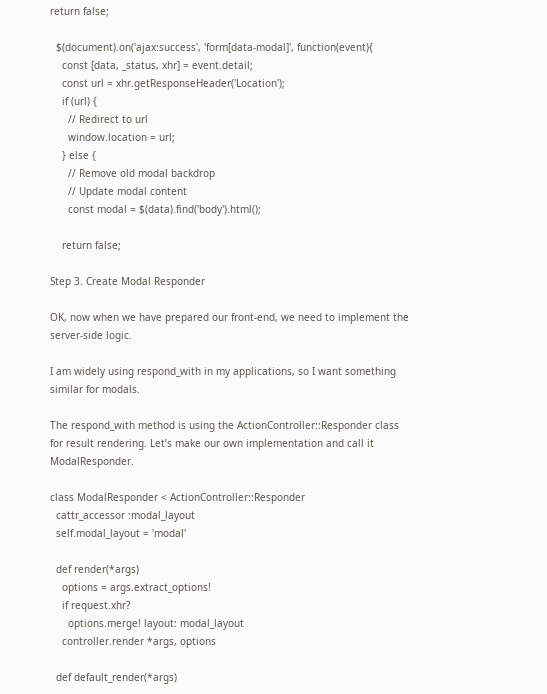return false;

  $(document).on('ajax:success', 'form[data-modal]', function(event){
    const [data, _status, xhr] = event.detail;
    const url = xhr.getResponseHeader('Location');
    if (url) {
      // Redirect to url
      window.location = url;
    } else {
      // Remove old modal backdrop
      // Update modal content
      const modal = $(data).find('body').html();

    return false;

Step 3. Create Modal Responder

OK, now when we have prepared our front-end, we need to implement the server-side logic.

I am widely using respond_with in my applications, so I want something similar for modals.

The respond_with method is using the ActionController::Responder class for result rendering. Let’s make our own implementation and call it ModalResponder.

class ModalResponder < ActionController::Responder
  cattr_accessor :modal_layout
  self.modal_layout = 'modal'

  def render(*args)
    options = args.extract_options!
    if request.xhr?
      options.merge! layout: modal_layout
    controller.render *args, options

  def default_render(*args)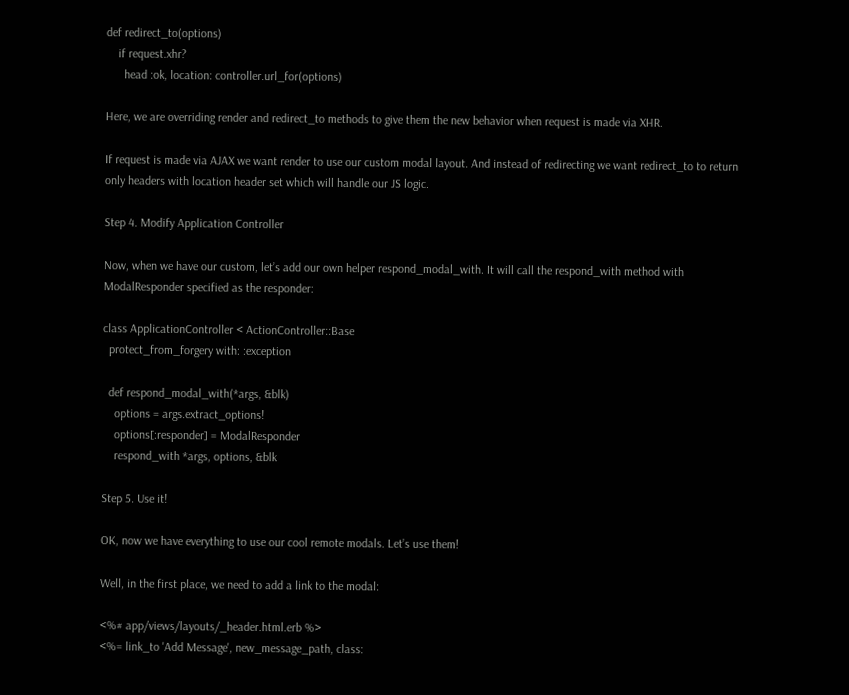def redirect_to(options)
    if request.xhr?
      head :ok, location: controller.url_for(options)

Here, we are overriding render and redirect_to methods to give them the new behavior when request is made via XHR.

If request is made via AJAX we want render to use our custom modal layout. And instead of redirecting we want redirect_to to return only headers with location header set which will handle our JS logic.

Step 4. Modify Application Controller

Now, when we have our custom, let’s add our own helper respond_modal_with. It will call the respond_with method with ModalResponder specified as the responder:

class ApplicationController < ActionController::Base
  protect_from_forgery with: :exception

  def respond_modal_with(*args, &blk)
    options = args.extract_options!
    options[:responder] = ModalResponder
    respond_with *args, options, &blk

Step 5. Use it!

OK, now we have everything to use our cool remote modals. Let’s use them!

Well, in the first place, we need to add a link to the modal:

<%# app/views/layouts/_header.html.erb %>
<%= link_to 'Add Message', new_message_path, class: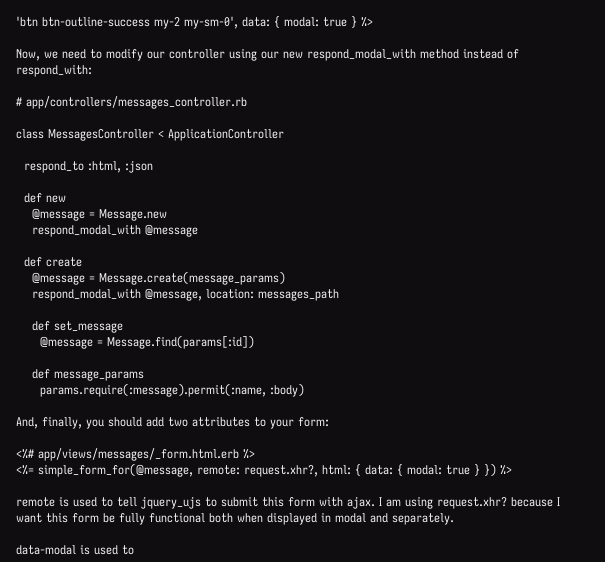'btn btn-outline-success my-2 my-sm-0', data: { modal: true } %>

Now, we need to modify our controller using our new respond_modal_with method instead of respond_with:

# app/controllers/messages_controller.rb

class MessagesController < ApplicationController

  respond_to :html, :json

  def new
    @message = Message.new
    respond_modal_with @message

  def create
    @message = Message.create(message_params)
    respond_modal_with @message, location: messages_path

    def set_message
      @message = Message.find(params[:id])

    def message_params
      params.require(:message).permit(:name, :body)

And, finally, you should add two attributes to your form:

<%# app/views/messages/_form.html.erb %>
<%= simple_form_for(@message, remote: request.xhr?, html: { data: { modal: true } }) %>

remote is used to tell jquery_ujs to submit this form with ajax. I am using request.xhr? because I want this form be fully functional both when displayed in modal and separately.

data-modal is used to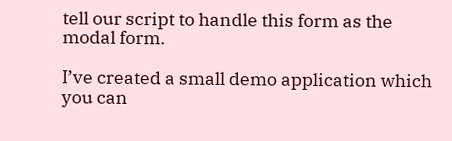tell our script to handle this form as the modal form.

I’ve created a small demo application which you can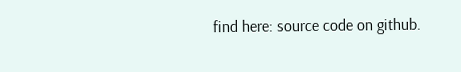find here: source code on github.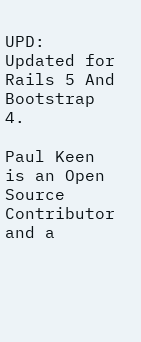UPD: Updated for Rails 5 And Bootstrap 4.

Paul Keen is an Open Source Contributor and a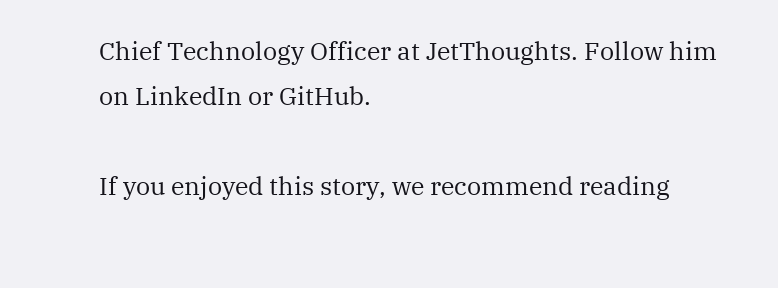Chief Technology Officer at JetThoughts. Follow him on LinkedIn or GitHub.

If you enjoyed this story, we recommend reading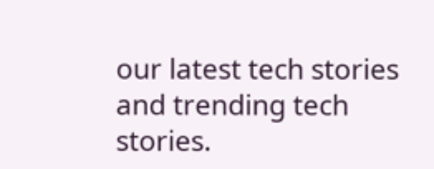our latest tech stories and trending tech stories.